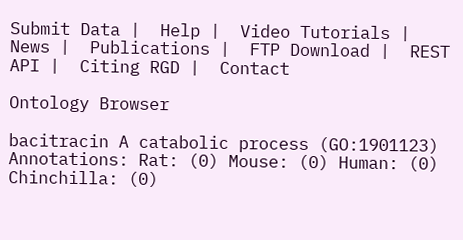Submit Data |  Help |  Video Tutorials |  News |  Publications |  FTP Download |  REST API |  Citing RGD |  Contact

Ontology Browser

bacitracin A catabolic process (GO:1901123)
Annotations: Rat: (0) Mouse: (0) Human: (0) Chinchilla: (0)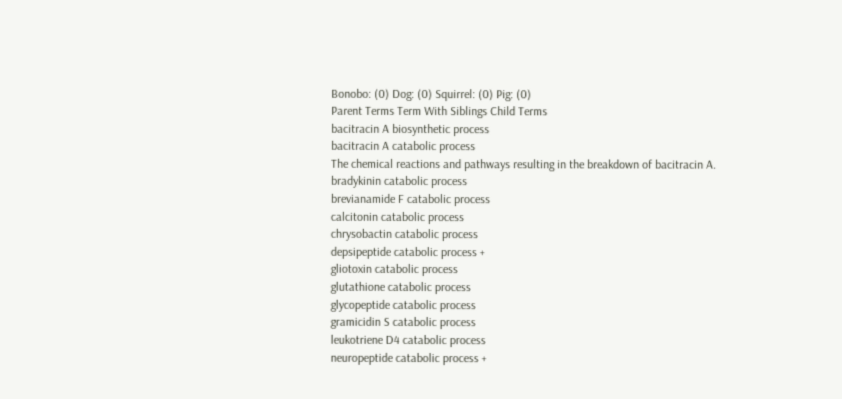Bonobo: (0) Dog: (0) Squirrel: (0) Pig: (0)
Parent Terms Term With Siblings Child Terms
bacitracin A biosynthetic process
bacitracin A catabolic process
The chemical reactions and pathways resulting in the breakdown of bacitracin A.
bradykinin catabolic process
brevianamide F catabolic process
calcitonin catabolic process
chrysobactin catabolic process
depsipeptide catabolic process +
gliotoxin catabolic process
glutathione catabolic process
glycopeptide catabolic process
gramicidin S catabolic process
leukotriene D4 catabolic process
neuropeptide catabolic process +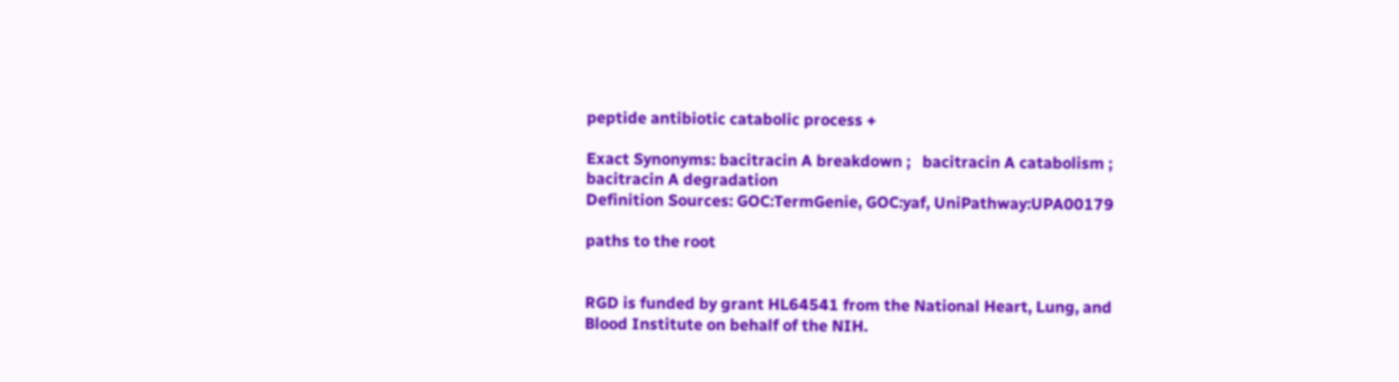peptide antibiotic catabolic process +

Exact Synonyms: bacitracin A breakdown ;   bacitracin A catabolism ;   bacitracin A degradation
Definition Sources: GOC:TermGenie, GOC:yaf, UniPathway:UPA00179

paths to the root


RGD is funded by grant HL64541 from the National Heart, Lung, and Blood Institute on behalf of the NIH.